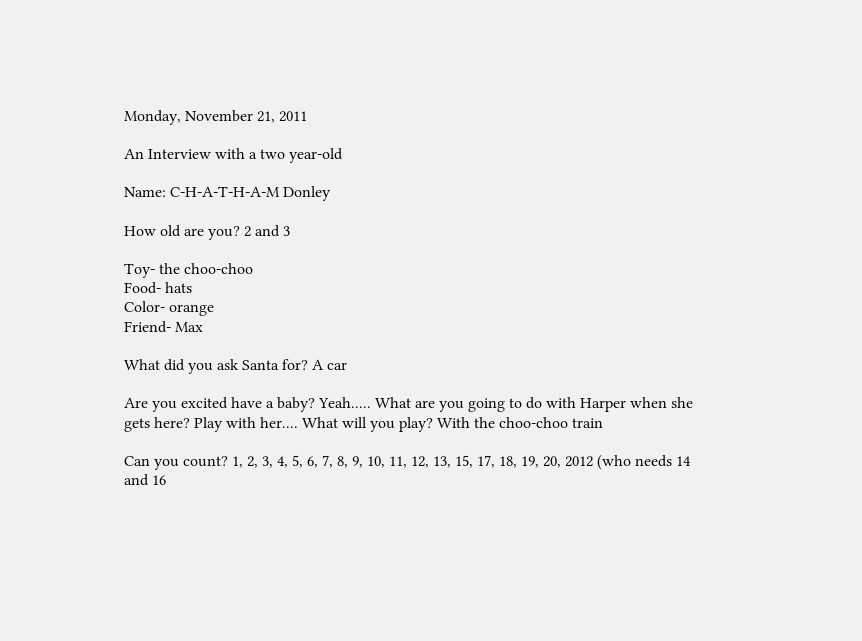Monday, November 21, 2011

An Interview with a two year-old

Name: C-H-A-T-H-A-M Donley

How old are you? 2 and 3

Toy- the choo-choo
Food- hats
Color- orange
Friend- Max

What did you ask Santa for? A car

Are you excited have a baby? Yeah..... What are you going to do with Harper when she gets here? Play with her.... What will you play? With the choo-choo train

Can you count? 1, 2, 3, 4, 5, 6, 7, 8, 9, 10, 11, 12, 13, 15, 17, 18, 19, 20, 2012 (who needs 14 and 16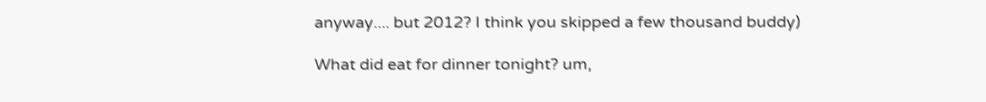anyway.... but 2012? I think you skipped a few thousand buddy)

What did eat for dinner tonight? um,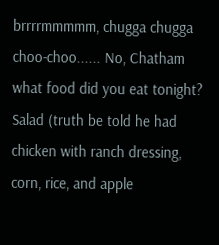brrrrmmmmm, chugga chugga choo-choo...... No, Chatham what food did you eat tonight? Salad (truth be told he had chicken with ranch dressing, corn, rice, and apple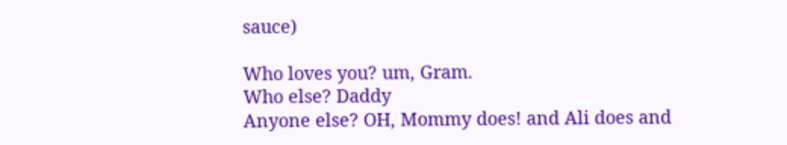sauce)

Who loves you? um, Gram.
Who else? Daddy
Anyone else? OH, Mommy does! and Ali does and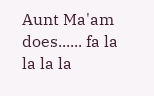Aunt Ma'am does...... fa la la la la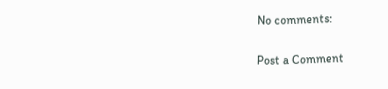No comments:

Post a Comment